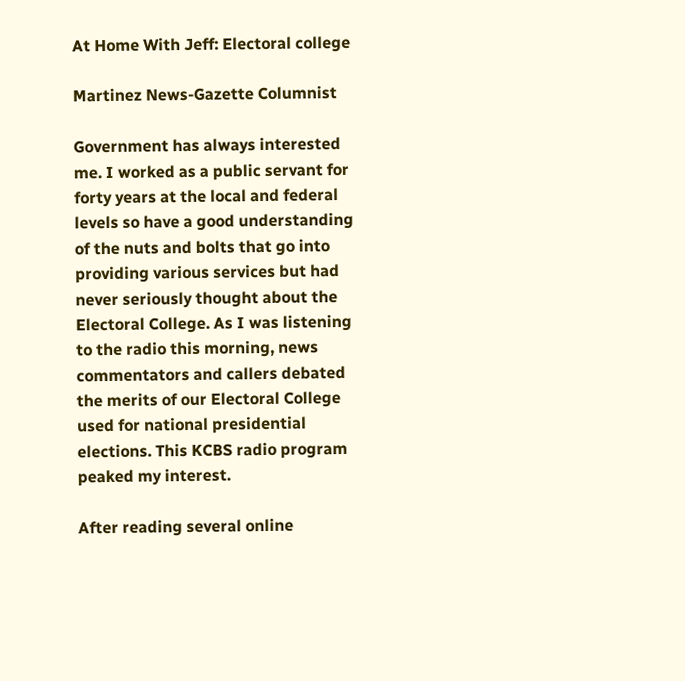At Home With Jeff: Electoral college

Martinez News-Gazette Columnist

Government has always interested me. I worked as a public servant for forty years at the local and federal levels so have a good understanding of the nuts and bolts that go into providing various services but had never seriously thought about the Electoral College. As I was listening to the radio this morning, news commentators and callers debated the merits of our Electoral College used for national presidential elections. This KCBS radio program peaked my interest.

After reading several online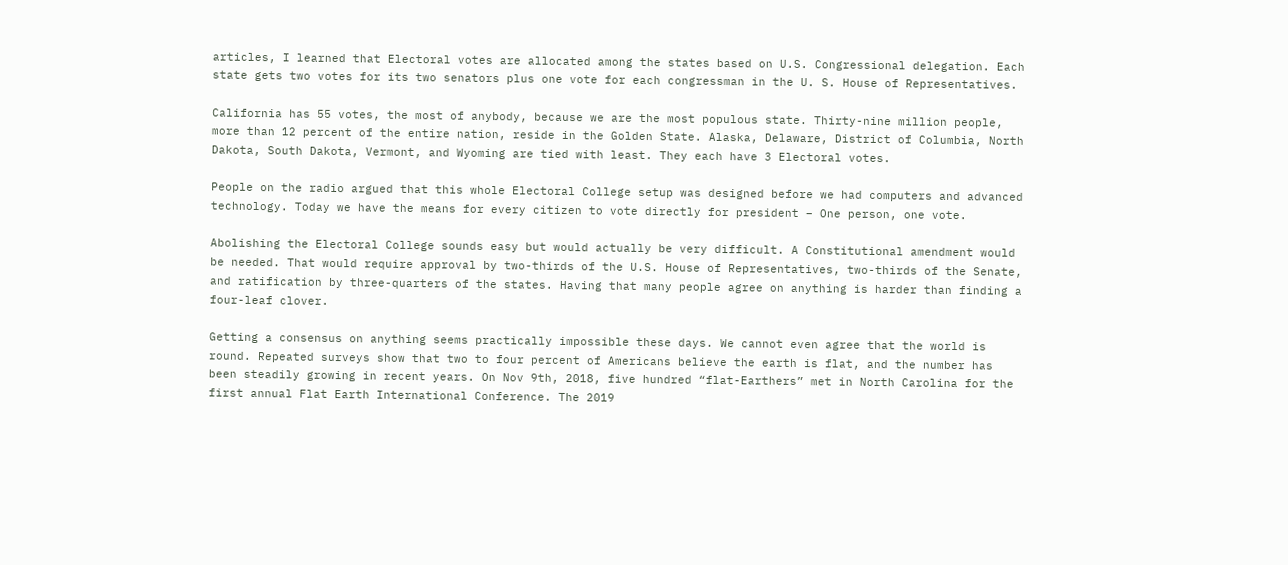articles, I learned that Electoral votes are allocated among the states based on U.S. Congressional delegation. Each state gets two votes for its two senators plus one vote for each congressman in the U. S. House of Representatives.

California has 55 votes, the most of anybody, because we are the most populous state. Thirty-nine million people, more than 12 percent of the entire nation, reside in the Golden State. Alaska, Delaware, District of Columbia, North Dakota, South Dakota, Vermont, and Wyoming are tied with least. They each have 3 Electoral votes.

People on the radio argued that this whole Electoral College setup was designed before we had computers and advanced technology. Today we have the means for every citizen to vote directly for president – One person, one vote.

Abolishing the Electoral College sounds easy but would actually be very difficult. A Constitutional amendment would be needed. That would require approval by two-thirds of the U.S. House of Representatives, two-thirds of the Senate, and ratification by three-quarters of the states. Having that many people agree on anything is harder than finding a four-leaf clover.

Getting a consensus on anything seems practically impossible these days. We cannot even agree that the world is round. Repeated surveys show that two to four percent of Americans believe the earth is flat, and the number has been steadily growing in recent years. On Nov 9th, 2018, five hundred “flat-Earthers” met in North Carolina for the first annual Flat Earth International Conference. The 2019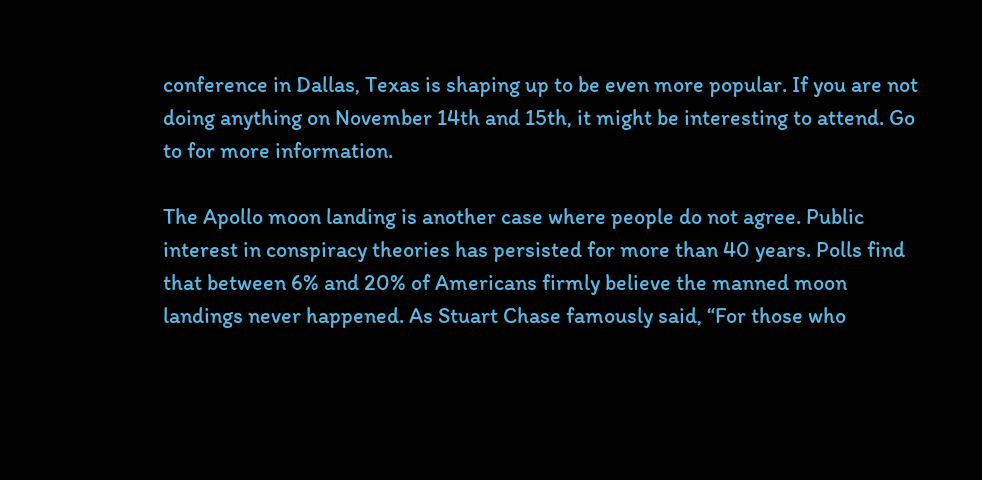conference in Dallas, Texas is shaping up to be even more popular. If you are not doing anything on November 14th and 15th, it might be interesting to attend. Go to for more information.

The Apollo moon landing is another case where people do not agree. Public interest in conspiracy theories has persisted for more than 40 years. Polls find that between 6% and 20% of Americans firmly believe the manned moon landings never happened. As Stuart Chase famously said, “For those who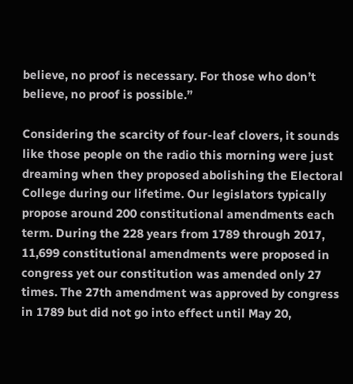believe, no proof is necessary. For those who don’t believe, no proof is possible.”

Considering the scarcity of four-leaf clovers, it sounds like those people on the radio this morning were just dreaming when they proposed abolishing the Electoral College during our lifetime. Our legislators typically propose around 200 constitutional amendments each term. During the 228 years from 1789 through 2017, 11,699 constitutional amendments were proposed in congress yet our constitution was amended only 27 times. The 27th amendment was approved by congress in 1789 but did not go into effect until May 20,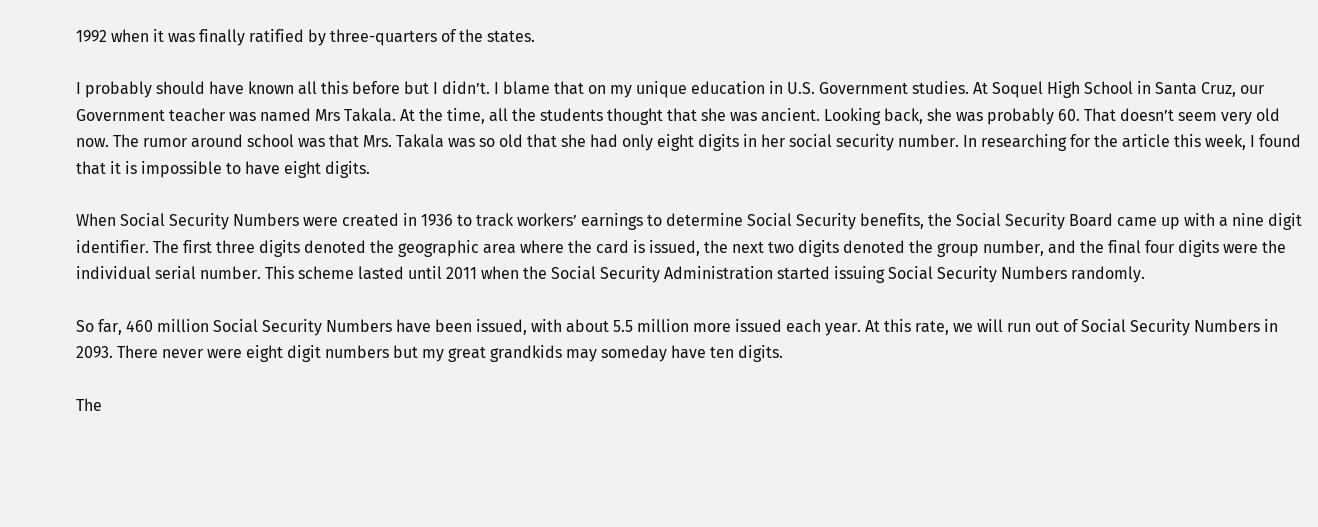1992 when it was finally ratified by three-quarters of the states.

I probably should have known all this before but I didn’t. I blame that on my unique education in U.S. Government studies. At Soquel High School in Santa Cruz, our Government teacher was named Mrs Takala. At the time, all the students thought that she was ancient. Looking back, she was probably 60. That doesn’t seem very old now. The rumor around school was that Mrs. Takala was so old that she had only eight digits in her social security number. In researching for the article this week, I found that it is impossible to have eight digits.

When Social Security Numbers were created in 1936 to track workers’ earnings to determine Social Security benefits, the Social Security Board came up with a nine digit identifier. The first three digits denoted the geographic area where the card is issued, the next two digits denoted the group number, and the final four digits were the individual serial number. This scheme lasted until 2011 when the Social Security Administration started issuing Social Security Numbers randomly.

So far, 460 million Social Security Numbers have been issued, with about 5.5 million more issued each year. At this rate, we will run out of Social Security Numbers in 2093. There never were eight digit numbers but my great grandkids may someday have ten digits.

The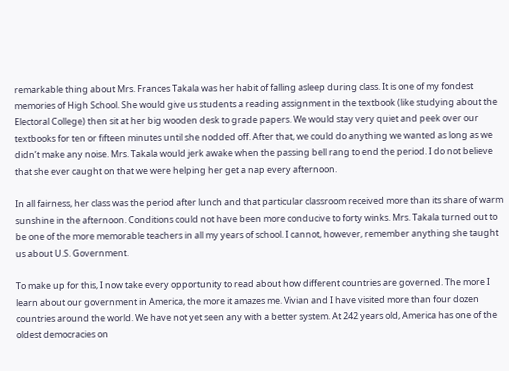remarkable thing about Mrs. Frances Takala was her habit of falling asleep during class. It is one of my fondest memories of High School. She would give us students a reading assignment in the textbook (like studying about the Electoral College) then sit at her big wooden desk to grade papers. We would stay very quiet and peek over our textbooks for ten or fifteen minutes until she nodded off. After that, we could do anything we wanted as long as we didn’t make any noise. Mrs. Takala would jerk awake when the passing bell rang to end the period. I do not believe that she ever caught on that we were helping her get a nap every afternoon.

In all fairness, her class was the period after lunch and that particular classroom received more than its share of warm sunshine in the afternoon. Conditions could not have been more conducive to forty winks. Mrs. Takala turned out to be one of the more memorable teachers in all my years of school. I cannot, however, remember anything she taught us about U.S. Government.

To make up for this, I now take every opportunity to read about how different countries are governed. The more I learn about our government in America, the more it amazes me. Vivian and I have visited more than four dozen countries around the world. We have not yet seen any with a better system. At 242 years old, America has one of the oldest democracies on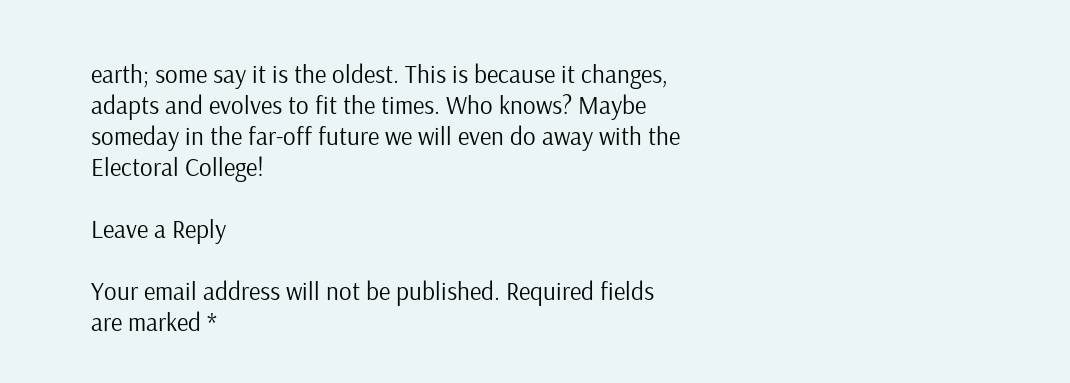earth; some say it is the oldest. This is because it changes, adapts and evolves to fit the times. Who knows? Maybe someday in the far-off future we will even do away with the Electoral College!

Leave a Reply

Your email address will not be published. Required fields are marked *